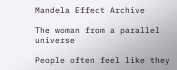Mandela Effect Archive

The woman from a parallel universe

People often feel like they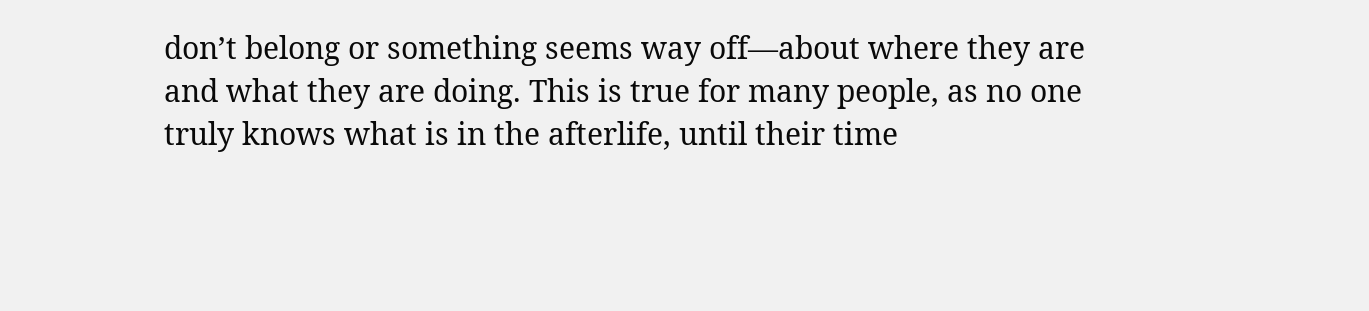don’t belong or something seems way off—about where they are and what they are doing. This is true for many people, as no one truly knows what is in the afterlife, until their time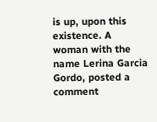is up, upon this existence. A woman with the name Lerina Garcia Gordo, posted a comment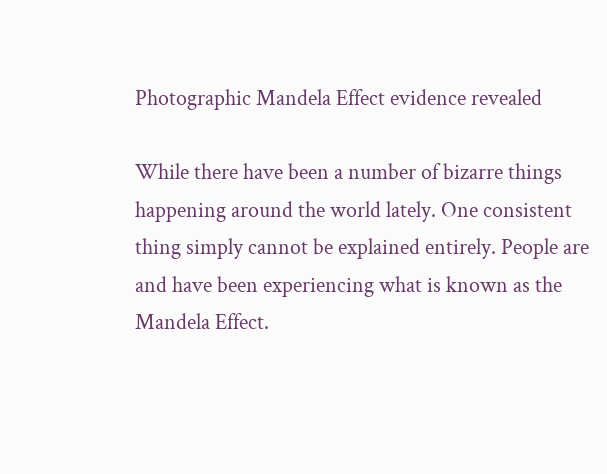Photographic Mandela Effect evidence revealed

While there have been a number of bizarre things happening around the world lately. One consistent thing simply cannot be explained entirely. People are and have been experiencing what is known as the Mandela Effect.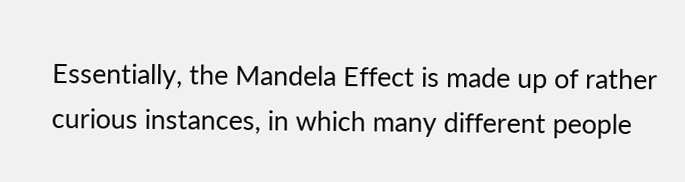Essentially, the Mandela Effect is made up of rather curious instances, in which many different people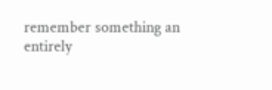remember something an entirely